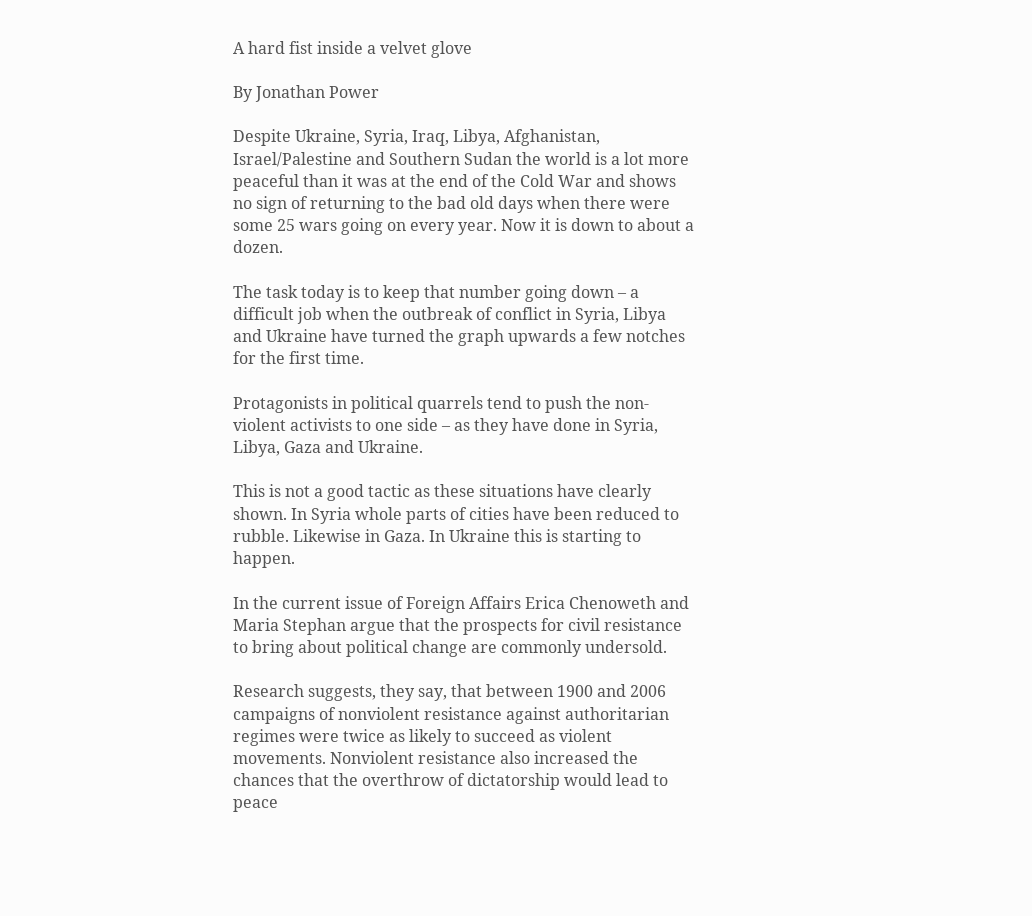A hard fist inside a velvet glove

By Jonathan Power

Despite Ukraine, Syria, Iraq, Libya, Afghanistan, Israel/Palestine and Southern Sudan the world is a lot more peaceful than it was at the end of the Cold War and shows no sign of returning to the bad old days when there were some 25 wars going on every year. Now it is down to about a dozen.

The task today is to keep that number going down – a difficult job when the outbreak of conflict in Syria, Libya and Ukraine have turned the graph upwards a few notches for the first time.

Protagonists in political quarrels tend to push the non-violent activists to one side – as they have done in Syria, Libya, Gaza and Ukraine.

This is not a good tactic as these situations have clearly shown. In Syria whole parts of cities have been reduced to rubble. Likewise in Gaza. In Ukraine this is starting to happen.

In the current issue of Foreign Affairs Erica Chenoweth and Maria Stephan argue that the prospects for civil resistance to bring about political change are commonly undersold.

Research suggests, they say, that between 1900 and 2006 campaigns of nonviolent resistance against authoritarian regimes were twice as likely to succeed as violent movements. Nonviolent resistance also increased the chances that the overthrow of dictatorship would lead to peace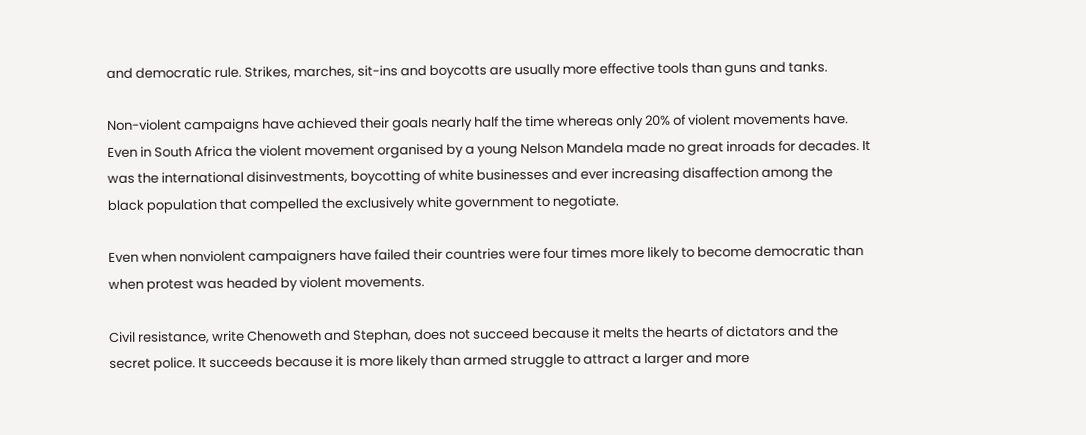and democratic rule. Strikes, marches, sit-ins and boycotts are usually more effective tools than guns and tanks.

Non-violent campaigns have achieved their goals nearly half the time whereas only 20% of violent movements have. Even in South Africa the violent movement organised by a young Nelson Mandela made no great inroads for decades. It was the international disinvestments, boycotting of white businesses and ever increasing disaffection among the black population that compelled the exclusively white government to negotiate.

Even when nonviolent campaigners have failed their countries were four times more likely to become democratic than when protest was headed by violent movements.

Civil resistance, write Chenoweth and Stephan, does not succeed because it melts the hearts of dictators and the secret police. It succeeds because it is more likely than armed struggle to attract a larger and more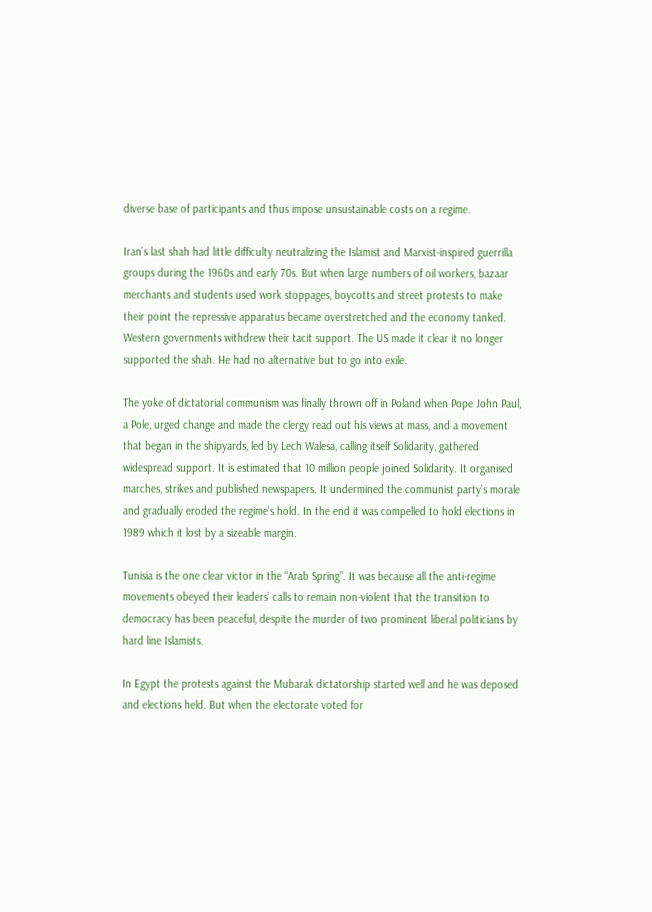diverse base of participants and thus impose unsustainable costs on a regime.

Iran’s last shah had little difficulty neutralizing the Islamist and Marxist-inspired guerrilla groups during the 1960s and early 70s. But when large numbers of oil workers, bazaar merchants and students used work stoppages, boycotts and street protests to make their point the repressive apparatus became overstretched and the economy tanked. Western governments withdrew their tacit support. The US made it clear it no longer supported the shah. He had no alternative but to go into exile.

The yoke of dictatorial communism was finally thrown off in Poland when Pope John Paul, a Pole, urged change and made the clergy read out his views at mass, and a movement that began in the shipyards, led by Lech Walesa, calling itself Solidarity, gathered widespread support. It is estimated that 10 million people joined Solidarity. It organised marches, strikes and published newspapers. It undermined the communist party’s morale and gradually eroded the regime’s hold. In the end it was compelled to hold elections in 1989 which it lost by a sizeable margin.

Tunisia is the one clear victor in the “Arab Spring”. It was because all the anti-regime movements obeyed their leaders’ calls to remain non-violent that the transition to democracy has been peaceful, despite the murder of two prominent liberal politicians by hard line Islamists.

In Egypt the protests against the Mubarak dictatorship started well and he was deposed and elections held. But when the electorate voted for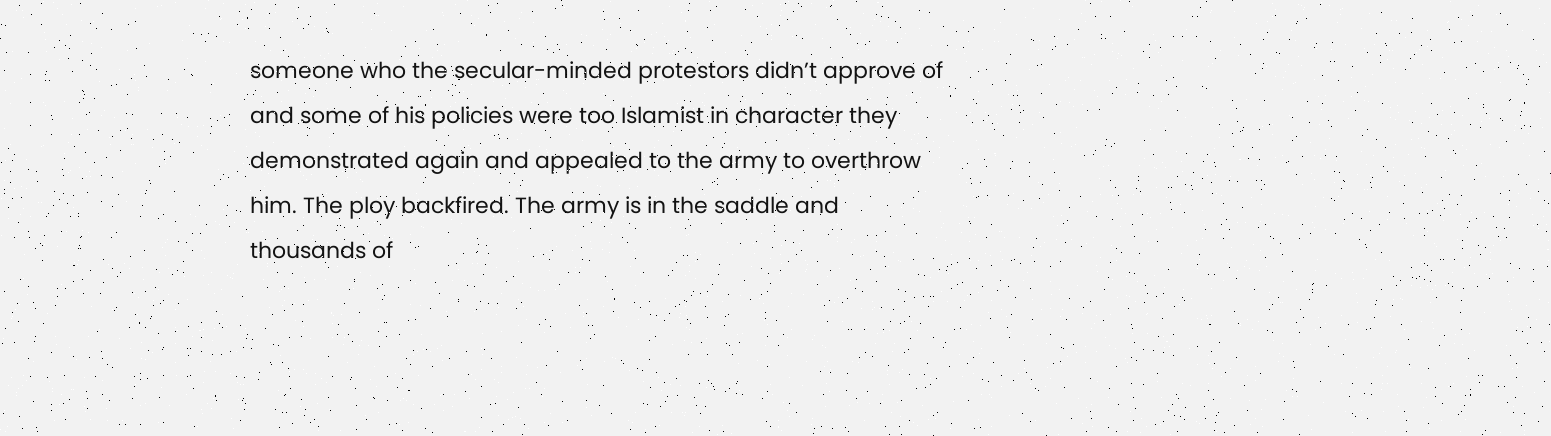someone who the secular-minded protestors didn’t approve of and some of his policies were too Islamist in character they demonstrated again and appealed to the army to overthrow him. The ploy backfired. The army is in the saddle and thousands of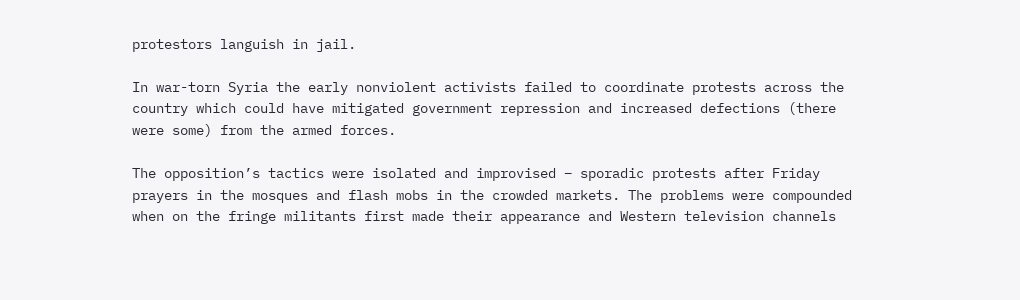protestors languish in jail.

In war-torn Syria the early nonviolent activists failed to coordinate protests across the country which could have mitigated government repression and increased defections (there were some) from the armed forces.

The opposition’s tactics were isolated and improvised – sporadic protests after Friday prayers in the mosques and flash mobs in the crowded markets. The problems were compounded when on the fringe militants first made their appearance and Western television channels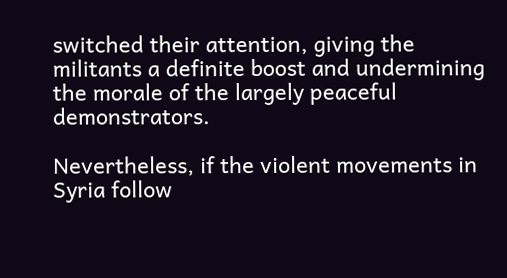switched their attention, giving the militants a definite boost and undermining the morale of the largely peaceful demonstrators.

Nevertheless, if the violent movements in Syria follow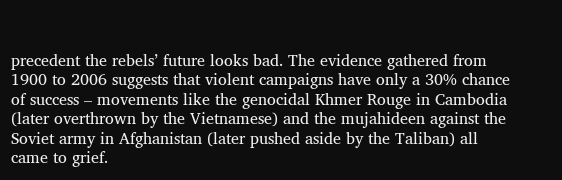precedent the rebels’ future looks bad. The evidence gathered from 1900 to 2006 suggests that violent campaigns have only a 30% chance of success – movements like the genocidal Khmer Rouge in Cambodia (later overthrown by the Vietnamese) and the mujahideen against the Soviet army in Afghanistan (later pushed aside by the Taliban) all came to grief.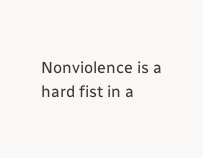Nonviolence is a hard fist in a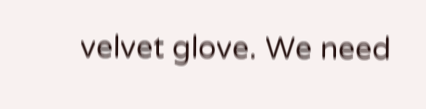velvet glove. We need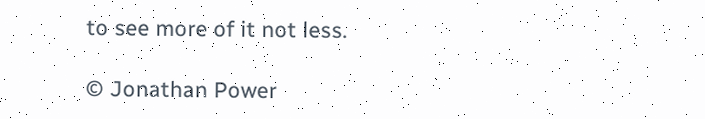to see more of it not less.

© Jonathan Power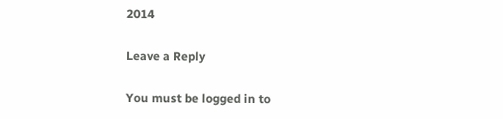2014

Leave a Reply

You must be logged in to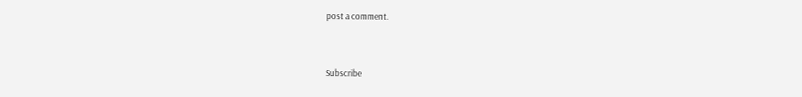post a comment.


Subscribe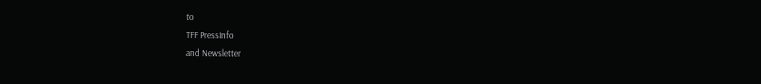to
TFF PressInfo
and Newsletter